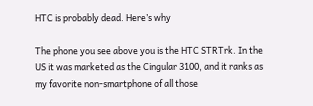HTC is probably dead. Here’s why

The phone you see above you is the HTC STRTrk. In the US it was marketed as the Cingular 3100, and it ranks as my favorite non-smartphone of all those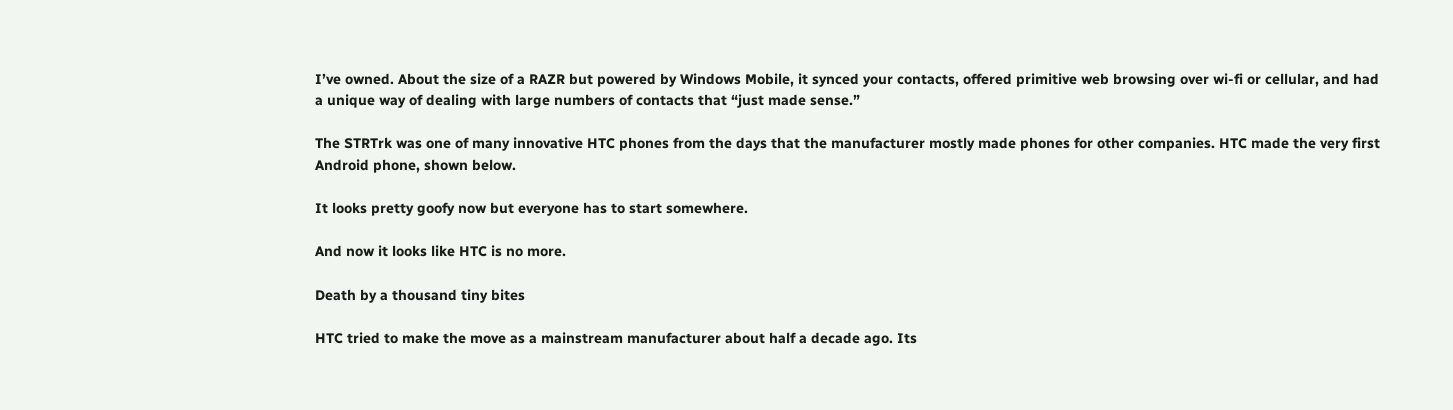I’ve owned. About the size of a RAZR but powered by Windows Mobile, it synced your contacts, offered primitive web browsing over wi-fi or cellular, and had a unique way of dealing with large numbers of contacts that “just made sense.”

The STRTrk was one of many innovative HTC phones from the days that the manufacturer mostly made phones for other companies. HTC made the very first Android phone, shown below.

It looks pretty goofy now but everyone has to start somewhere.

And now it looks like HTC is no more.

Death by a thousand tiny bites

HTC tried to make the move as a mainstream manufacturer about half a decade ago. Its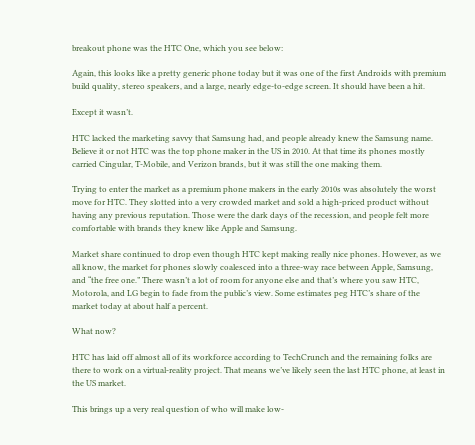breakout phone was the HTC One, which you see below:

Again, this looks like a pretty generic phone today but it was one of the first Androids with premium build quality, stereo speakers, and a large, nearly edge-to-edge screen. It should have been a hit.

Except it wasn’t.

HTC lacked the marketing savvy that Samsung had, and people already knew the Samsung name. Believe it or not HTC was the top phone maker in the US in 2010. At that time its phones mostly carried Cingular, T-Mobile, and Verizon brands, but it was still the one making them.

Trying to enter the market as a premium phone makers in the early 2010s was absolutely the worst move for HTC. They slotted into a very crowded market and sold a high-priced product without having any previous reputation. Those were the dark days of the recession, and people felt more comfortable with brands they knew like Apple and Samsung.

Market share continued to drop even though HTC kept making really nice phones. However, as we all know, the market for phones slowly coalesced into a three-way race between Apple, Samsung, and “the free one.” There wasn’t a lot of room for anyone else and that’s where you saw HTC, Motorola, and LG begin to fade from the public’s view. Some estimates peg HTC’s share of the market today at about half a percent.

What now?

HTC has laid off almost all of its workforce according to TechCrunch and the remaining folks are there to work on a virtual-reality project. That means we’ve likely seen the last HTC phone, at least in the US market.

This brings up a very real question of who will make low-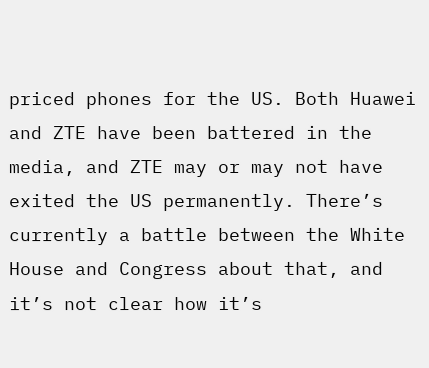priced phones for the US. Both Huawei and ZTE have been battered in the media, and ZTE may or may not have exited the US permanently. There’s currently a battle between the White House and Congress about that, and it’s not clear how it’s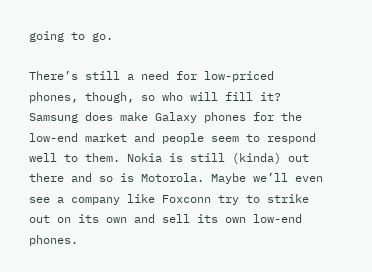going to go.

There’s still a need for low-priced phones, though, so who will fill it? Samsung does make Galaxy phones for the low-end market and people seem to respond well to them. Nokia is still (kinda) out there and so is Motorola. Maybe we’ll even see a company like Foxconn try to strike out on its own and sell its own low-end phones.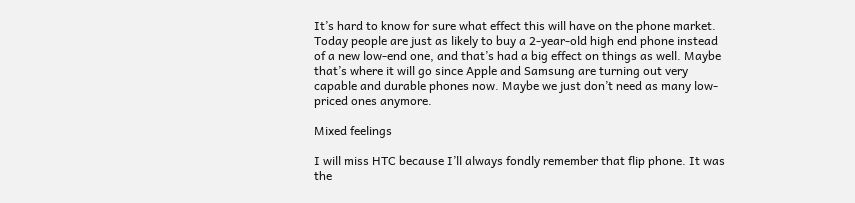It’s hard to know for sure what effect this will have on the phone market. Today people are just as likely to buy a 2-year-old high end phone instead of a new low-end one, and that’s had a big effect on things as well. Maybe that’s where it will go since Apple and Samsung are turning out very capable and durable phones now. Maybe we just don’t need as many low-priced ones anymore.

Mixed feelings

I will miss HTC because I’ll always fondly remember that flip phone. It was the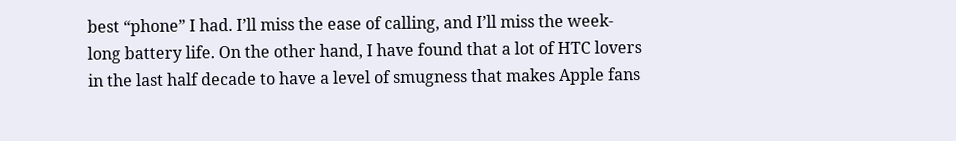best “phone” I had. I’ll miss the ease of calling, and I’ll miss the week-long battery life. On the other hand, I have found that a lot of HTC lovers in the last half decade to have a level of smugness that makes Apple fans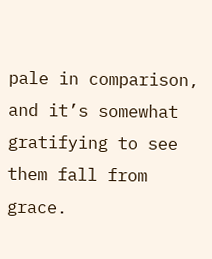pale in comparison, and it’s somewhat gratifying to see them fall from grace.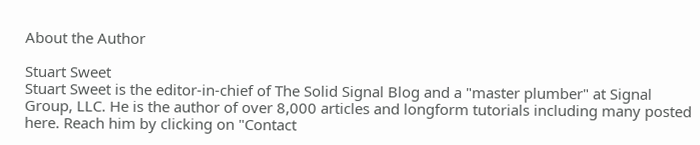About the Author

Stuart Sweet
Stuart Sweet is the editor-in-chief of The Solid Signal Blog and a "master plumber" at Signal Group, LLC. He is the author of over 8,000 articles and longform tutorials including many posted here. Reach him by clicking on "Contact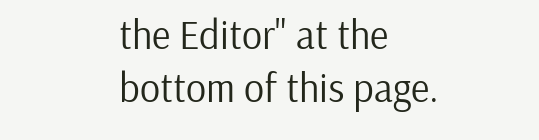the Editor" at the bottom of this page.